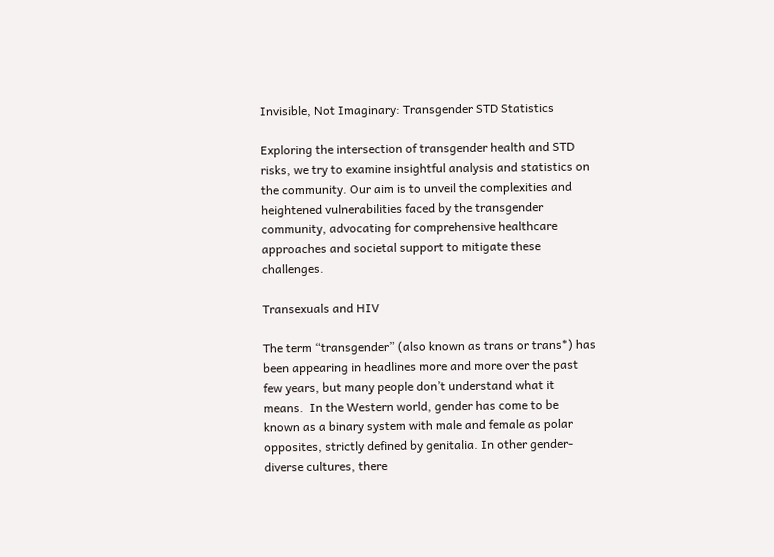Invisible, Not Imaginary: Transgender STD Statistics

Exploring the intersection of transgender health and STD risks, we try to examine insightful analysis and statistics on the community. Our aim is to unveil the complexities and heightened vulnerabilities faced by the transgender community, advocating for comprehensive healthcare approaches and societal support to mitigate these challenges.

Transexuals and HIV

The term “transgender” (also known as trans or trans*) has been appearing in headlines more and more over the past few years, but many people don’t understand what it means.  In the Western world, gender has come to be known as a binary system with male and female as polar opposites, strictly defined by genitalia. In other gender-diverse cultures, there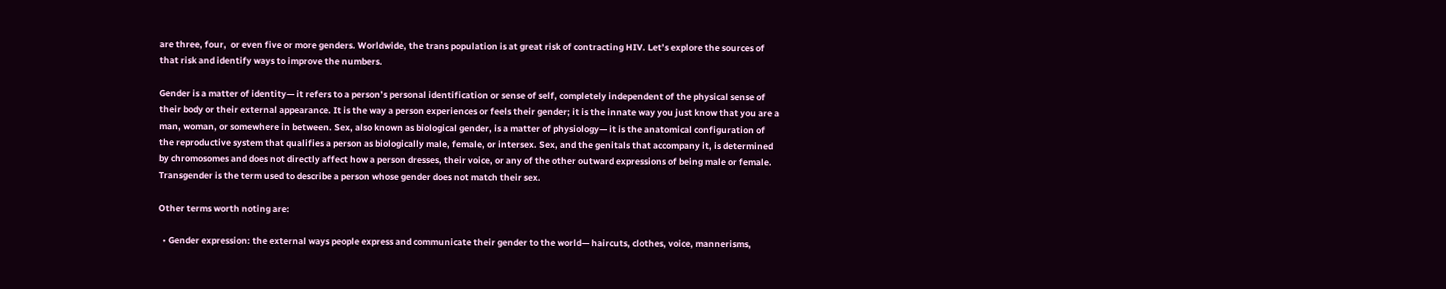are three, four,  or even five or more genders. Worldwide, the trans population is at great risk of contracting HIV. Let’s explore the sources of that risk and identify ways to improve the numbers.

Gender is a matter of identity— it refers to a person’s personal identification or sense of self, completely independent of the physical sense of their body or their external appearance. It is the way a person experiences or feels their gender; it is the innate way you just know that you are a man, woman, or somewhere in between. Sex, also known as biological gender, is a matter of physiology— it is the anatomical configuration of the reproductive system that qualifies a person as biologically male, female, or intersex. Sex, and the genitals that accompany it, is determined by chromosomes and does not directly affect how a person dresses, their voice, or any of the other outward expressions of being male or female. Transgender is the term used to describe a person whose gender does not match their sex.

Other terms worth noting are:

  • Gender expression: the external ways people express and communicate their gender to the world— haircuts, clothes, voice, mannerisms,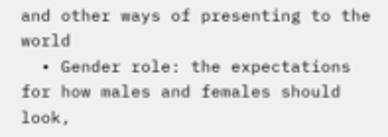and other ways of presenting to the world
  • Gender role: the expectations for how males and females should look,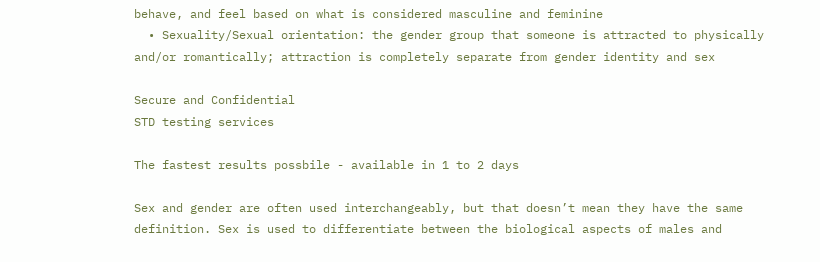behave, and feel based on what is considered masculine and feminine
  • Sexuality/Sexual orientation: the gender group that someone is attracted to physically and/or romantically; attraction is completely separate from gender identity and sex

Secure and Confidential
STD testing services

The fastest results possbile - available in 1 to 2 days

Sex and gender are often used interchangeably, but that doesn’t mean they have the same definition. Sex is used to differentiate between the biological aspects of males and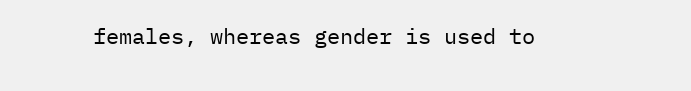females, whereas gender is used to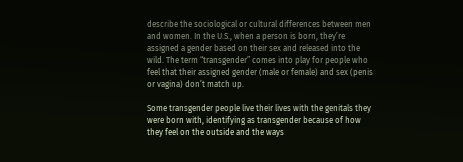describe the sociological or cultural differences between men and women. In the U.S., when a person is born, they’re assigned a gender based on their sex and released into the wild. The term “transgender” comes into play for people who feel that their assigned gender (male or female) and sex (penis or vagina) don’t match up.

Some transgender people live their lives with the genitals they were born with, identifying as transgender because of how they feel on the outside and the ways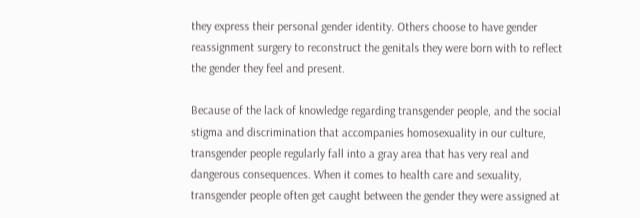they express their personal gender identity. Others choose to have gender reassignment surgery to reconstruct the genitals they were born with to reflect the gender they feel and present.

Because of the lack of knowledge regarding transgender people, and the social stigma and discrimination that accompanies homosexuality in our culture, transgender people regularly fall into a gray area that has very real and dangerous consequences. When it comes to health care and sexuality, transgender people often get caught between the gender they were assigned at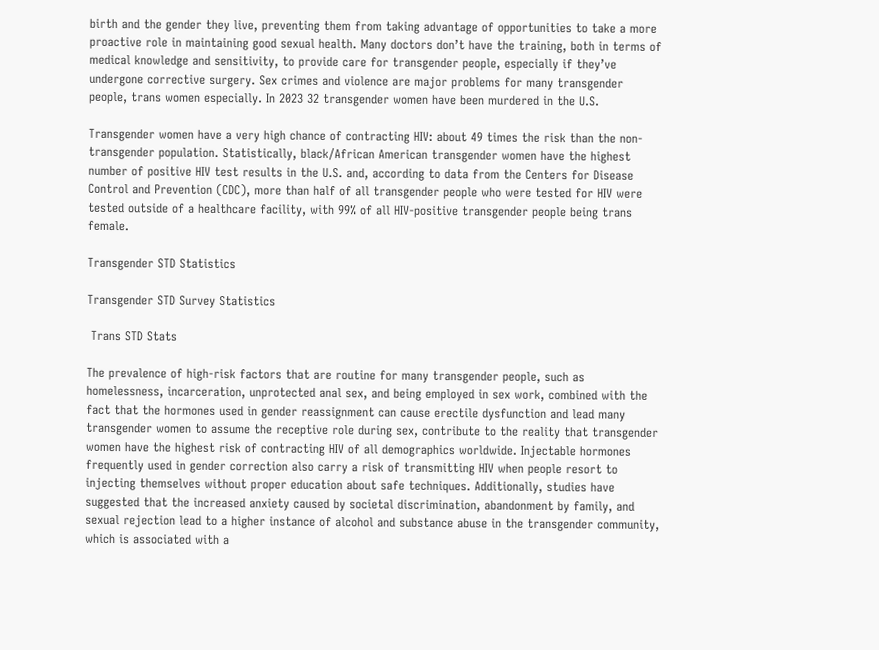birth and the gender they live, preventing them from taking advantage of opportunities to take a more proactive role in maintaining good sexual health. Many doctors don’t have the training, both in terms of medical knowledge and sensitivity, to provide care for transgender people, especially if they’ve undergone corrective surgery. Sex crimes and violence are major problems for many transgender people, trans women especially. In 2023 32 transgender women have been murdered in the U.S.

Transgender women have a very high chance of contracting HIV: about 49 times the risk than the non-transgender population. Statistically, black/African American transgender women have the highest number of positive HIV test results in the U.S. and, according to data from the Centers for Disease Control and Prevention (CDC), more than half of all transgender people who were tested for HIV were tested outside of a healthcare facility, with 99% of all HIV-positive transgender people being trans female.

Transgender STD Statistics

Transgender STD Survey Statistics

 Trans STD Stats

The prevalence of high-risk factors that are routine for many transgender people, such as homelessness, incarceration, unprotected anal sex, and being employed in sex work, combined with the fact that the hormones used in gender reassignment can cause erectile dysfunction and lead many transgender women to assume the receptive role during sex, contribute to the reality that transgender women have the highest risk of contracting HIV of all demographics worldwide. Injectable hormones frequently used in gender correction also carry a risk of transmitting HIV when people resort to injecting themselves without proper education about safe techniques. Additionally, studies have suggested that the increased anxiety caused by societal discrimination, abandonment by family, and sexual rejection lead to a higher instance of alcohol and substance abuse in the transgender community, which is associated with a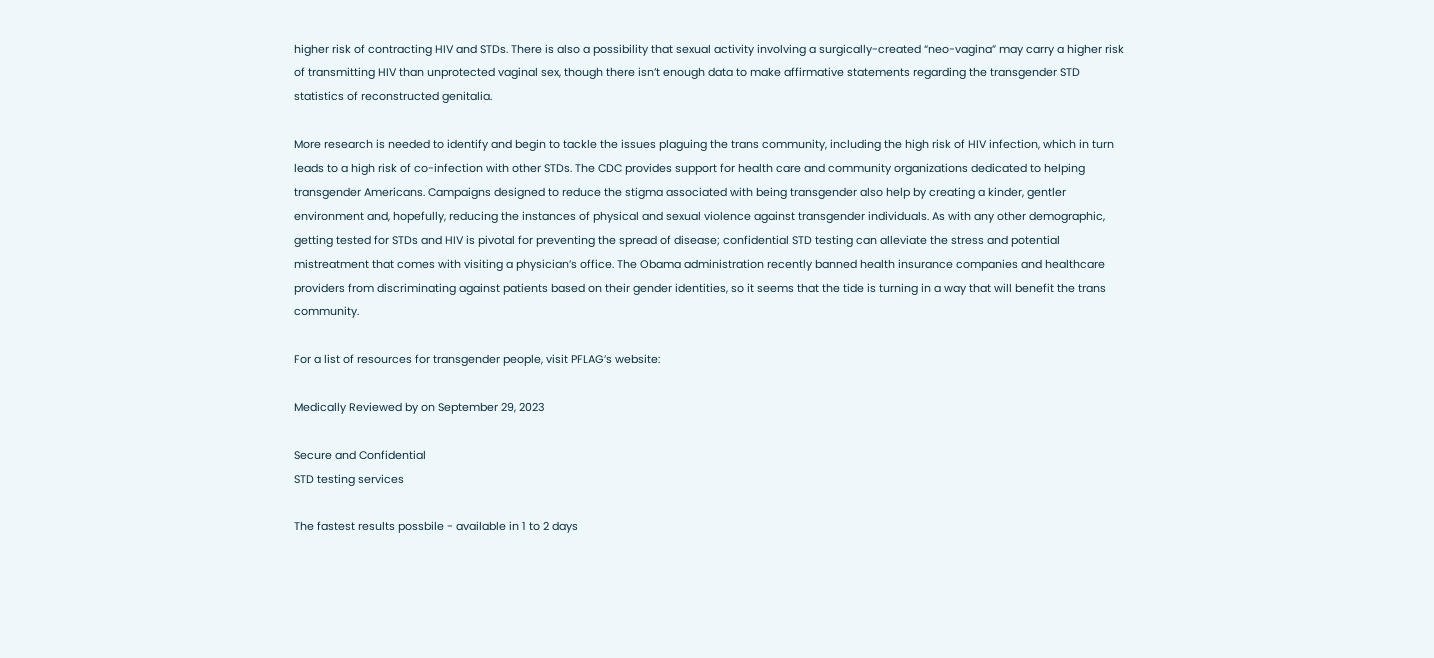higher risk of contracting HIV and STDs. There is also a possibility that sexual activity involving a surgically-created “neo-vagina” may carry a higher risk of transmitting HIV than unprotected vaginal sex, though there isn’t enough data to make affirmative statements regarding the transgender STD statistics of reconstructed genitalia.

More research is needed to identify and begin to tackle the issues plaguing the trans community, including the high risk of HIV infection, which in turn leads to a high risk of co-infection with other STDs. The CDC provides support for health care and community organizations dedicated to helping transgender Americans. Campaigns designed to reduce the stigma associated with being transgender also help by creating a kinder, gentler environment and, hopefully, reducing the instances of physical and sexual violence against transgender individuals. As with any other demographic, getting tested for STDs and HIV is pivotal for preventing the spread of disease; confidential STD testing can alleviate the stress and potential mistreatment that comes with visiting a physician’s office. The Obama administration recently banned health insurance companies and healthcare providers from discriminating against patients based on their gender identities, so it seems that the tide is turning in a way that will benefit the trans community.

For a list of resources for transgender people, visit PFLAG’s website:

Medically Reviewed by on September 29, 2023

Secure and Confidential
STD testing services

The fastest results possbile - available in 1 to 2 days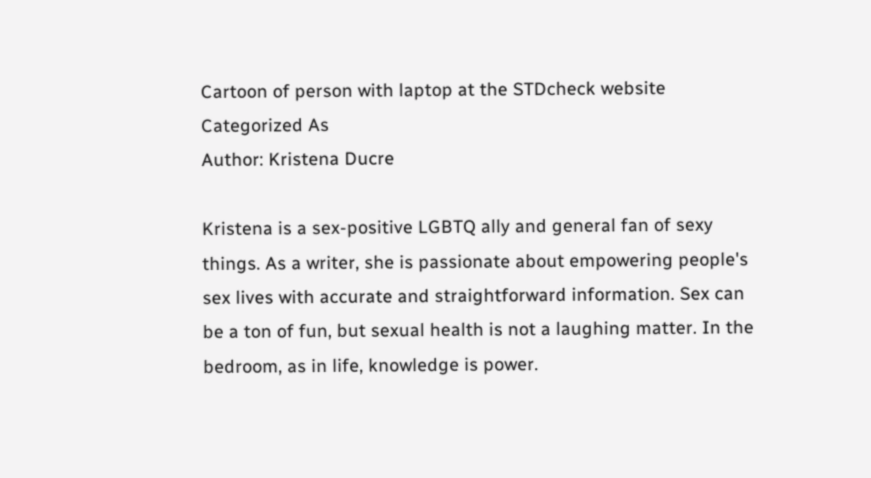Cartoon of person with laptop at the STDcheck website
Categorized As
Author: Kristena Ducre

Kristena is a sex-positive LGBTQ ally and general fan of sexy things. As a writer, she is passionate about empowering people's sex lives with accurate and straightforward information. Sex can be a ton of fun, but sexual health is not a laughing matter. In the bedroom, as in life, knowledge is power.